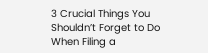3 Crucial Things You Shouldn’t Forget to Do When Filing a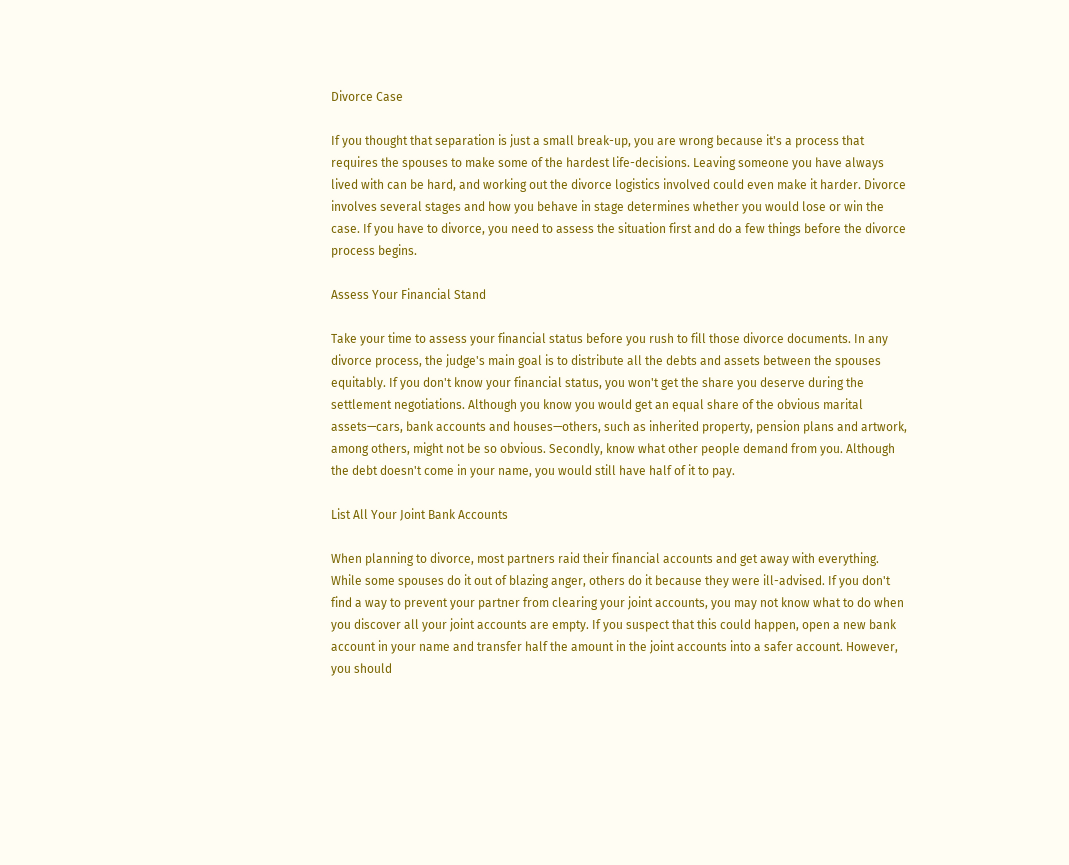Divorce Case

If you thought that separation is just a small break-up, you are wrong because it's a process that requires the spouses to make some of the hardest life-decisions. Leaving someone you have always lived with can be hard, and working out the divorce logistics involved could even make it harder. Divorce involves several stages and how you behave in stage determines whether you would lose or win the case. If you have to divorce, you need to assess the situation first and do a few things before the divorce process begins.

Assess Your Financial Stand

Take your time to assess your financial status before you rush to fill those divorce documents. In any divorce process, the judge's main goal is to distribute all the debts and assets between the spouses equitably. If you don't know your financial status, you won't get the share you deserve during the settlement negotiations. Although you know you would get an equal share of the obvious marital assets—cars, bank accounts and houses—others, such as inherited property, pension plans and artwork, among others, might not be so obvious. Secondly, know what other people demand from you. Although the debt doesn't come in your name, you would still have half of it to pay.

List All Your Joint Bank Accounts

When planning to divorce, most partners raid their financial accounts and get away with everything. While some spouses do it out of blazing anger, others do it because they were ill-advised. If you don't find a way to prevent your partner from clearing your joint accounts, you may not know what to do when you discover all your joint accounts are empty. If you suspect that this could happen, open a new bank account in your name and transfer half the amount in the joint accounts into a safer account. However, you should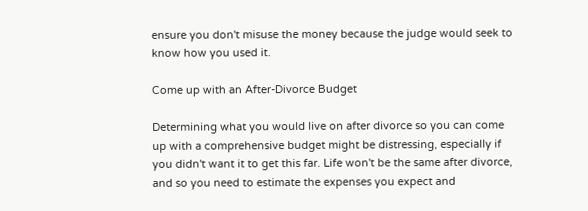ensure you don't misuse the money because the judge would seek to know how you used it.

Come up with an After-Divorce Budget

Determining what you would live on after divorce so you can come up with a comprehensive budget might be distressing, especially if you didn't want it to get this far. Life won't be the same after divorce, and so you need to estimate the expenses you expect and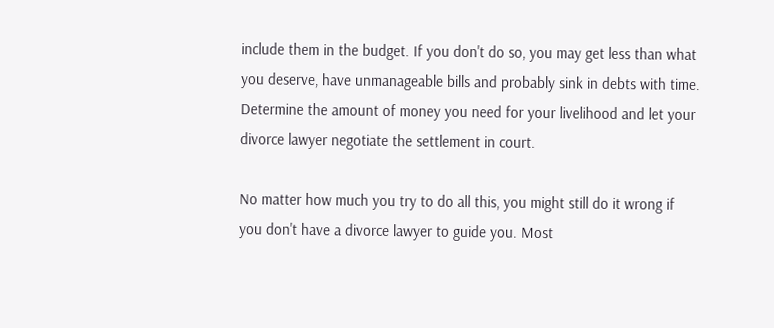include them in the budget. If you don't do so, you may get less than what you deserve, have unmanageable bills and probably sink in debts with time. Determine the amount of money you need for your livelihood and let your divorce lawyer negotiate the settlement in court.

No matter how much you try to do all this, you might still do it wrong if you don't have a divorce lawyer to guide you. Most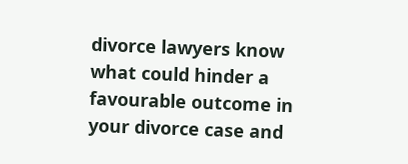divorce lawyers know what could hinder a favourable outcome in your divorce case and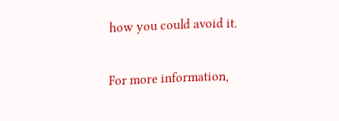how you could avoid it.

For more information,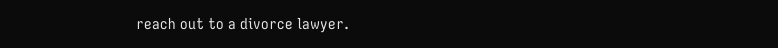reach out to a divorce lawyer.